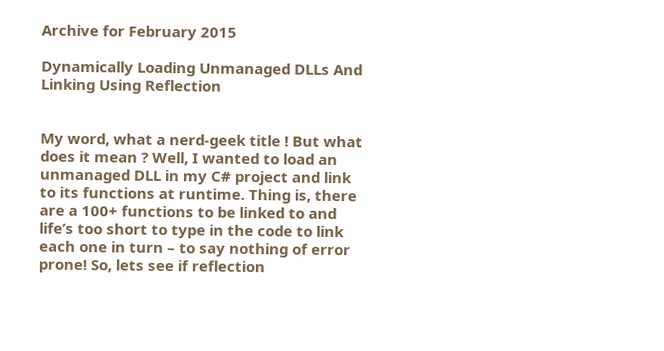Archive for February 2015

Dynamically Loading Unmanaged DLLs And Linking Using Reflection


My word, what a nerd-geek title ! But what does it mean ? Well, I wanted to load an unmanaged DLL in my C# project and link to its functions at runtime. Thing is, there are a 100+ functions to be linked to and life’s too short to type in the code to link each one in turn – to say nothing of error prone! So, lets see if reflection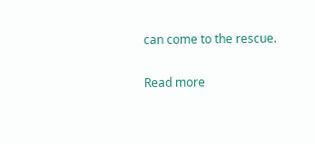can come to the rescue.

Read more